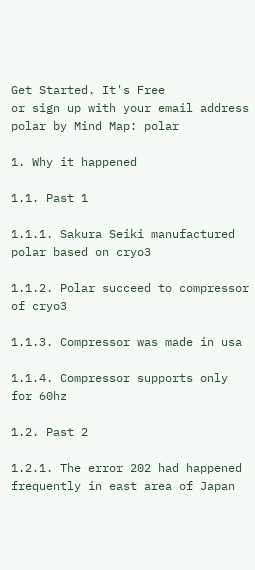Get Started. It's Free
or sign up with your email address
polar by Mind Map: polar

1. Why it happened

1.1. Past 1

1.1.1. Sakura Seiki manufactured polar based on cryo3

1.1.2. Polar succeed to compressor of cryo3

1.1.3. Compressor was made in usa

1.1.4. Compressor supports only for 60hz

1.2. Past 2

1.2.1. The error 202 had happened frequently in east area of Japan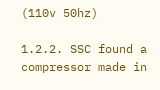(110v 50hz)

1.2.2. SSC found a compressor made in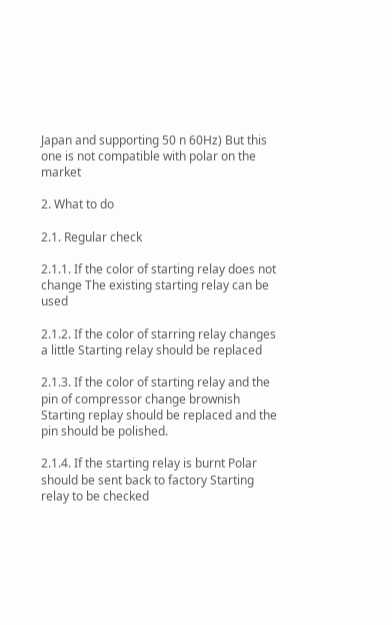Japan and supporting 50 n 60Hz) But this one is not compatible with polar on the market

2. What to do

2.1. Regular check

2.1.1. If the color of starting relay does not change The existing starting relay can be used

2.1.2. If the color of starring relay changes a little Starting relay should be replaced

2.1.3. If the color of starting relay and the pin of compressor change brownish Starting replay should be replaced and the pin should be polished.

2.1.4. If the starting relay is burnt Polar should be sent back to factory Starting relay to be checked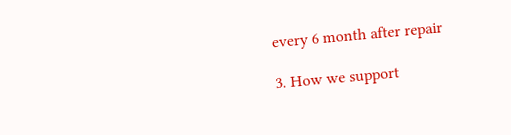every 6 month after repair

3. How we support